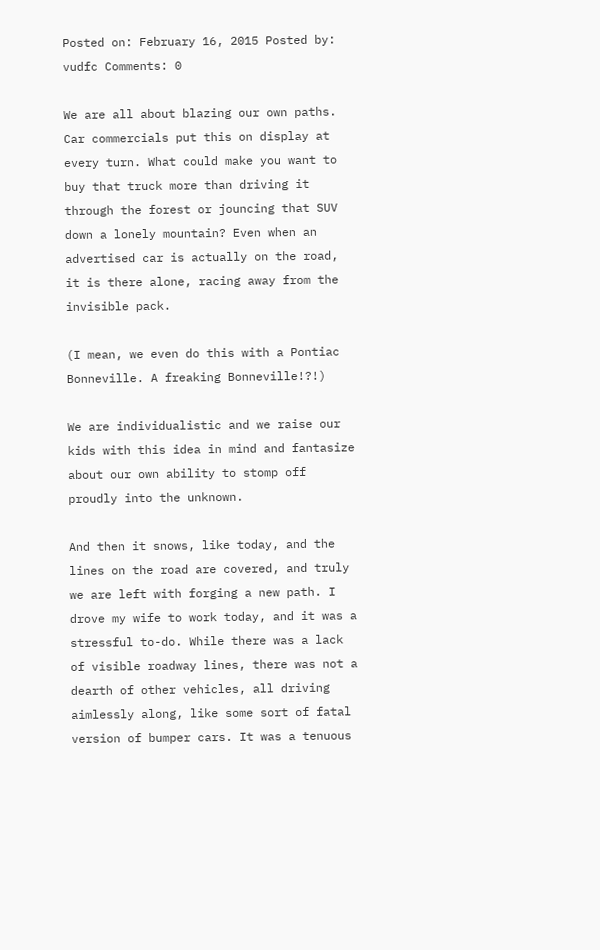Posted on: February 16, 2015 Posted by: vudfc Comments: 0

We are all about blazing our own paths. Car commercials put this on display at every turn. What could make you want to buy that truck more than driving it through the forest or jouncing that SUV down a lonely mountain? Even when an advertised car is actually on the road, it is there alone, racing away from the invisible pack.

(I mean, we even do this with a Pontiac Bonneville. A freaking Bonneville!?!)

We are individualistic and we raise our kids with this idea in mind and fantasize about our own ability to stomp off proudly into the unknown.

And then it snows, like today, and the lines on the road are covered, and truly we are left with forging a new path. I drove my wife to work today, and it was a stressful to-do. While there was a lack of visible roadway lines, there was not a dearth of other vehicles, all driving aimlessly along, like some sort of fatal version of bumper cars. It was a tenuous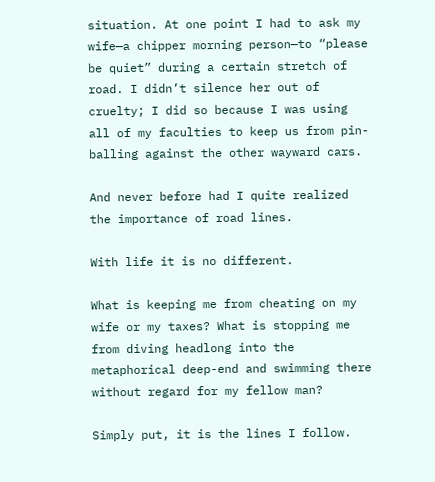situation. At one point I had to ask my wife—a chipper morning person—to “please be quiet” during a certain stretch of road. I didn’t silence her out of cruelty; I did so because I was using all of my faculties to keep us from pin-balling against the other wayward cars.

And never before had I quite realized the importance of road lines.

With life it is no different.

What is keeping me from cheating on my wife or my taxes? What is stopping me from diving headlong into the metaphorical deep-end and swimming there without regard for my fellow man?

Simply put, it is the lines I follow.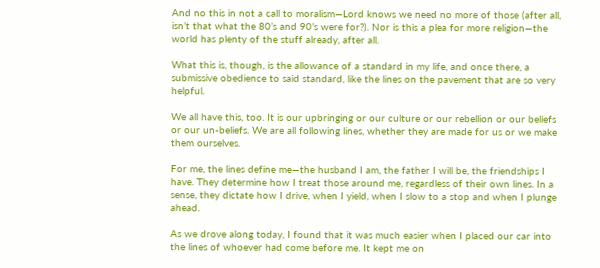And no this in not a call to moralism—Lord knows we need no more of those (after all, isn’t that what the 80’s and 90’s were for?). Nor is this a plea for more religion—the world has plenty of the stuff already, after all.

What this is, though, is the allowance of a standard in my life, and once there, a submissive obedience to said standard, like the lines on the pavement that are so very helpful.

We all have this, too. It is our upbringing or our culture or our rebellion or our beliefs or our un-beliefs. We are all following lines, whether they are made for us or we make them ourselves.

For me, the lines define me—the husband I am, the father I will be, the friendships I have. They determine how I treat those around me, regardless of their own lines. In a sense, they dictate how I drive, when I yield, when I slow to a stop and when I plunge ahead.

As we drove along today, I found that it was much easier when I placed our car into the lines of whoever had come before me. It kept me on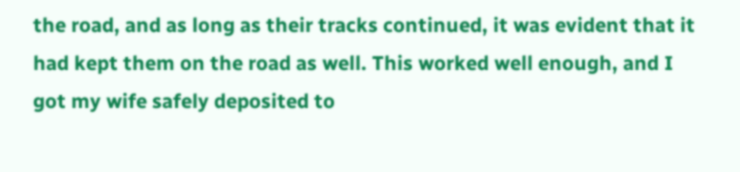the road, and as long as their tracks continued, it was evident that it had kept them on the road as well. This worked well enough, and I got my wife safely deposited to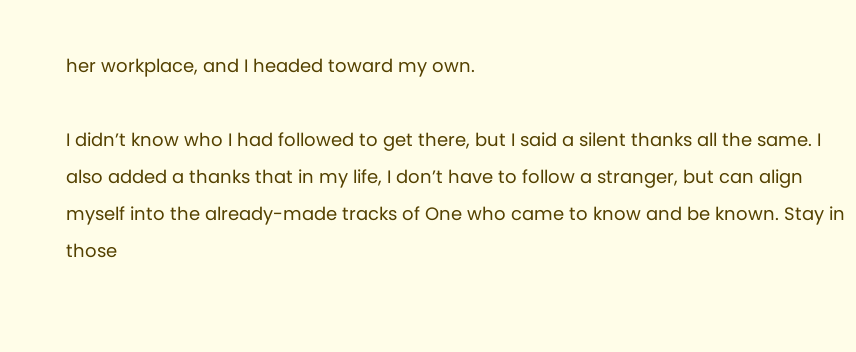her workplace, and I headed toward my own.

I didn’t know who I had followed to get there, but I said a silent thanks all the same. I also added a thanks that in my life, I don’t have to follow a stranger, but can align myself into the already-made tracks of One who came to know and be known. Stay in those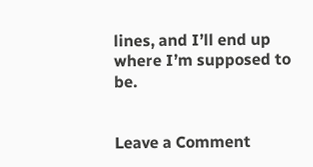lines, and I’ll end up where I’m supposed to be.


Leave a Comment